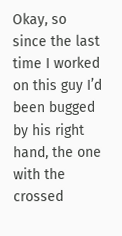Okay, so since the last time I worked on this guy I’d been bugged by his right hand, the one with the crossed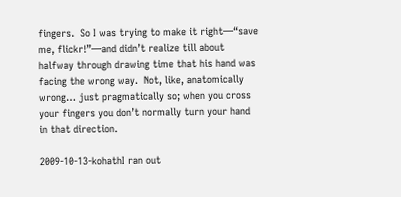fingers.  So I was trying to make it right—“save me, flickr!”—and didn’t realize till about halfway through drawing time that his hand was facing the wrong way.  Not, like, anatomically wrong… just pragmatically so; when you cross your fingers you don’t normally turn your hand in that direction.

2009-10-13-kohathI ran out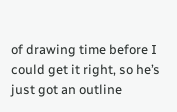of drawing time before I could get it right, so he’s just got an outline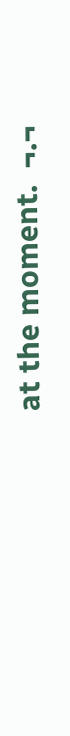at the moment.  ¬.¬